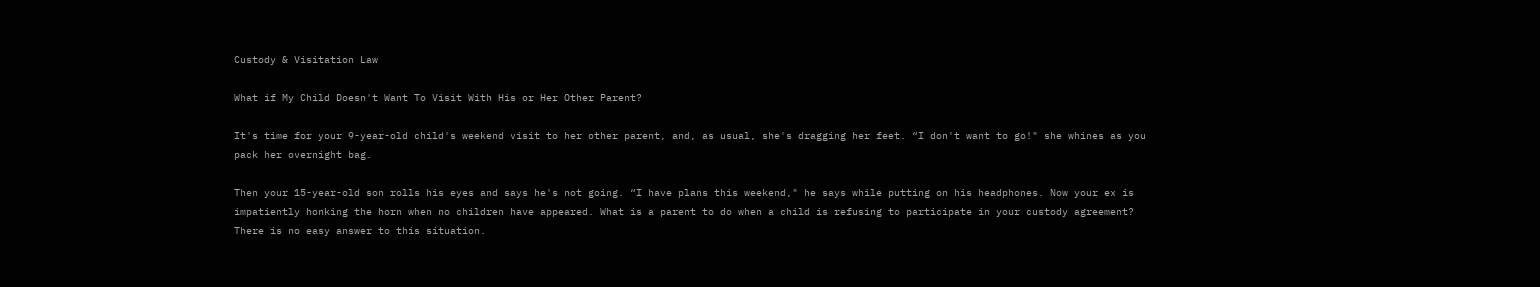Custody & Visitation Law

What if My Child Doesn't Want To Visit With His or Her Other Parent?

It's time for your 9-year-old child's weekend visit to her other parent, and, as usual, she's dragging her feet. “I don't want to go!" she whines as you pack her overnight bag.

Then your 15-year-old son rolls his eyes and says he's not going. “I have plans this weekend," he says while putting on his headphones. Now your ex is impatiently honking the horn when no children have appeared. What is a parent to do when a child is refusing to participate in your custody agreement? There is no easy answer to this situation.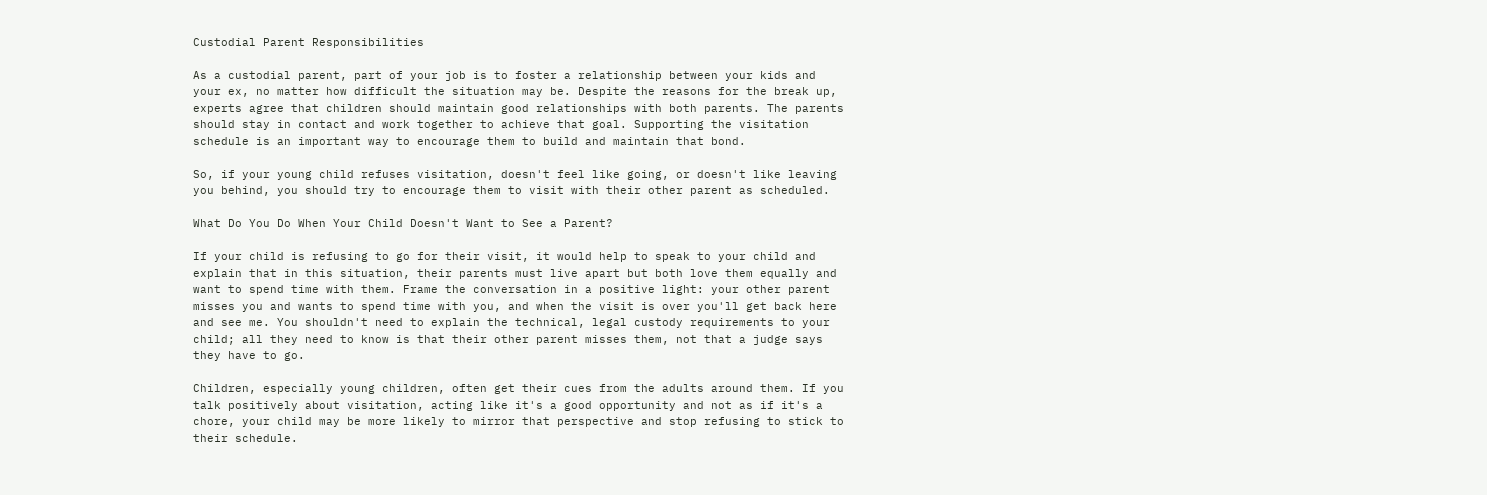Custodial Parent Responsibilities

As a custodial parent, part of your job is to foster a relationship between your kids and your ex, no matter how difficult the situation may be. Despite the reasons for the break up, experts agree that children should maintain good relationships with both parents. The parents should stay in contact and work together to achieve that goal. Supporting the visitation schedule is an important way to encourage them to build and maintain that bond.

So, if your young child refuses visitation, doesn't feel like going, or doesn't like leaving you behind, you should try to encourage them to visit with their other parent as scheduled.

What Do You Do When Your Child Doesn't Want to See a Parent?

If your child is refusing to go for their visit, it would help to speak to your child and explain that in this situation, their parents must live apart but both love them equally and want to spend time with them. Frame the conversation in a positive light: your other parent misses you and wants to spend time with you, and when the visit is over you'll get back here and see me. You shouldn't need to explain the technical, legal custody requirements to your child; all they need to know is that their other parent misses them, not that a judge says they have to go.

Children, especially young children, often get their cues from the adults around them. If you talk positively about visitation, acting like it's a good opportunity and not as if it's a chore, your child may be more likely to mirror that perspective and stop refusing to stick to their schedule.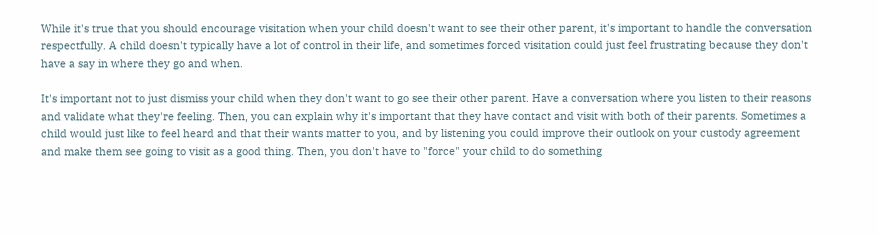While it's true that you should encourage visitation when your child doesn't want to see their other parent, it's important to handle the conversation respectfully. A child doesn't typically have a lot of control in their life, and sometimes forced visitation could just feel frustrating because they don't have a say in where they go and when.

It's important not to just dismiss your child when they don't want to go see their other parent. Have a conversation where you listen to their reasons and validate what they're feeling. Then, you can explain why it's important that they have contact and visit with both of their parents. Sometimes a child would just like to feel heard and that their wants matter to you, and by listening you could improve their outlook on your custody agreement and make them see going to visit as a good thing. Then, you don't have to "force" your child to do something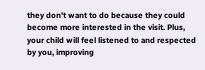they don't want to do because they could become more interested in the visit. Plus, your child will feel listened to and respected by you, improving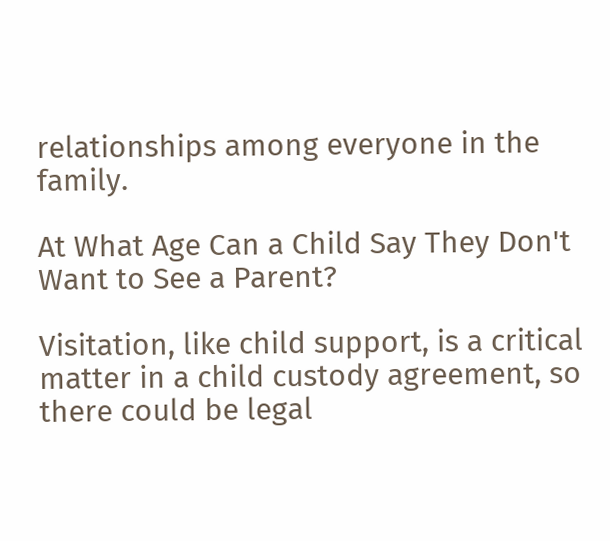relationships among everyone in the family.

At What Age Can a Child Say They Don't Want to See a Parent?

Visitation, like child support, is a critical matter in a child custody agreement, so there could be legal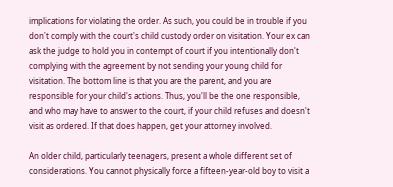implications for violating the order. As such, you could be in trouble if you don't comply with the court's child custody order on visitation. Your ex can ask the judge to hold you in contempt of court if you intentionally don't complying with the agreement by not sending your young child for visitation. The bottom line is that you are the parent, and you are responsible for your child's actions. Thus, you'll be the one responsible, and who may have to answer to the court, if your child refuses and doesn't visit as ordered. If that does happen, get your attorney involved.

An older child, particularly teenagers, present a whole different set of considerations. You cannot physically force a fifteen-year-old boy to visit a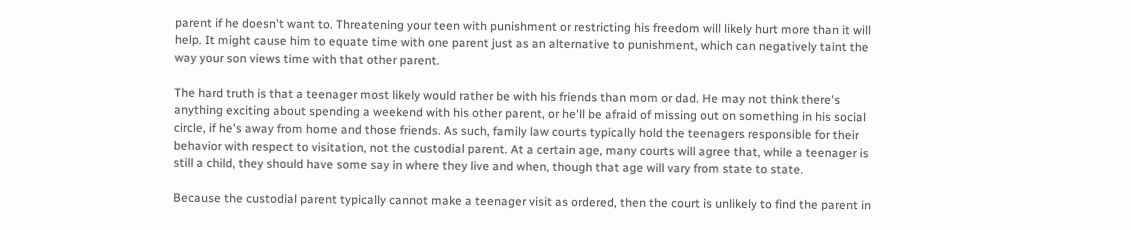parent if he doesn't want to. Threatening your teen with punishment or restricting his freedom will likely hurt more than it will help. It might cause him to equate time with one parent just as an alternative to punishment, which can negatively taint the way your son views time with that other parent.

The hard truth is that a teenager most likely would rather be with his friends than mom or dad. He may not think there's anything exciting about spending a weekend with his other parent, or he'll be afraid of missing out on something in his social circle, if he's away from home and those friends. As such, family law courts typically hold the teenagers responsible for their behavior with respect to visitation, not the custodial parent. At a certain age, many courts will agree that, while a teenager is still a child, they should have some say in where they live and when, though that age will vary from state to state.

Because the custodial parent typically cannot make a teenager visit as ordered, then the court is unlikely to find the parent in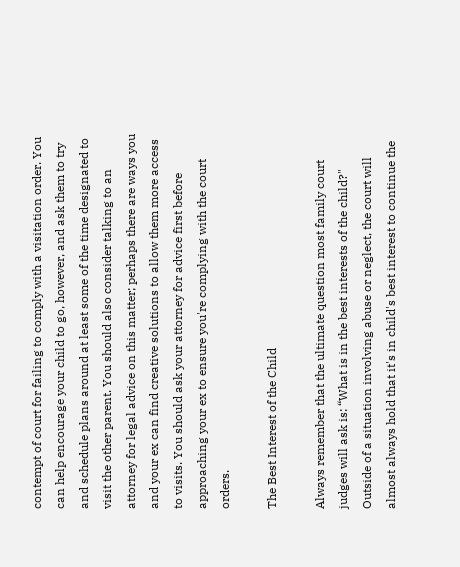contempt of court for failing to comply with a visitation order. You can help encourage your child to go, however, and ask them to try and schedule plans around at least some of the time designated to visit the other parent. You should also consider talking to an attorney for legal advice on this matter; perhaps there are ways you and your ex can find creative solutions to allow them more access to visits. You should ask your attorney for advice first before approaching your ex to ensure you're complying with the court orders.

The Best Interest of the Child

Always remember that the ultimate question most family court judges will ask is: “What is in the best interests of the child?" Outside of a situation involving abuse or neglect, the court will almost always hold that it's in child's best interest to continue the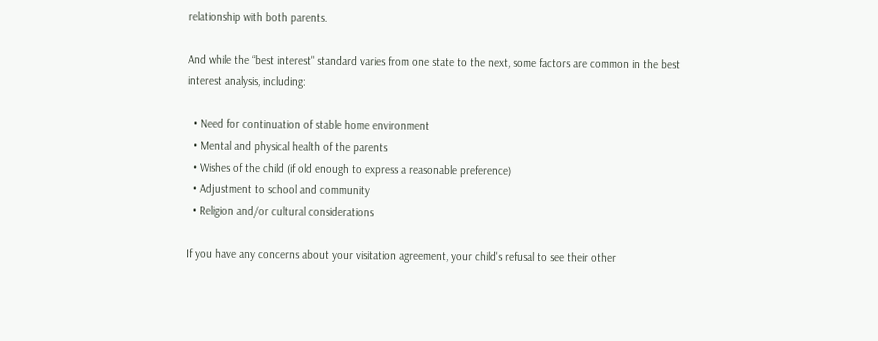relationship with both parents.

And while the “best interest" standard varies from one state to the next, some factors are common in the best interest analysis, including:

  • Need for continuation of stable home environment
  • Mental and physical health of the parents
  • Wishes of the child (if old enough to express a reasonable preference)
  • Adjustment to school and community
  • Religion and/or cultural considerations

If you have any concerns about your visitation agreement, your child's refusal to see their other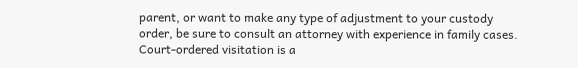parent, or want to make any type of adjustment to your custody order, be sure to consult an attorney with experience in family cases. Court-ordered visitation is a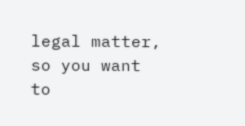legal matter, so you want to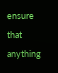ensure that anything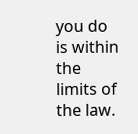you do is within the limits of the law.